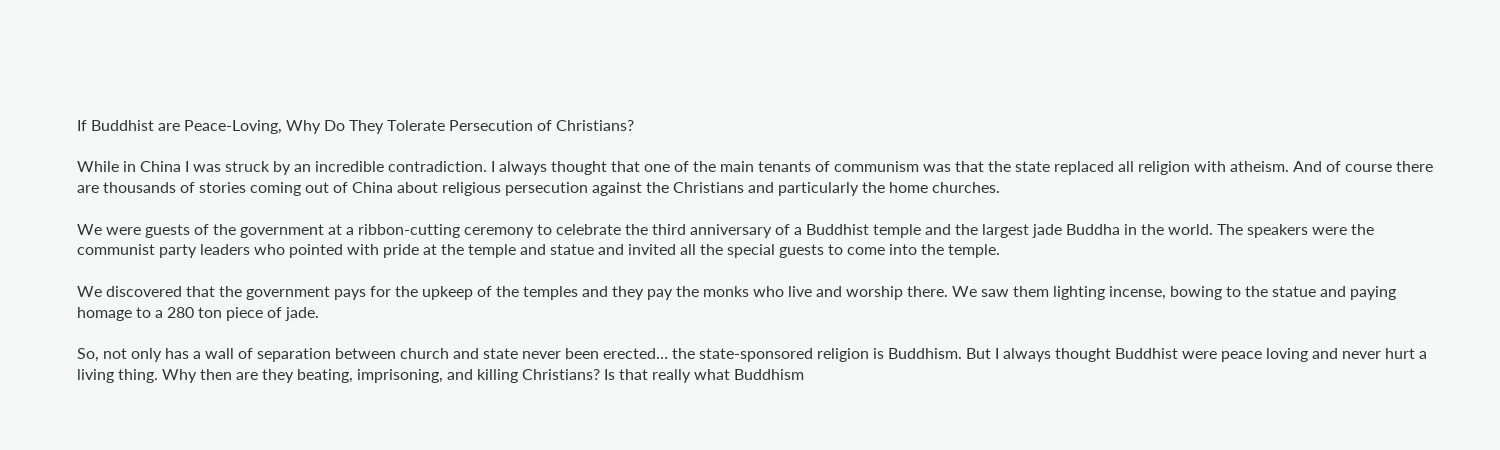If Buddhist are Peace-Loving, Why Do They Tolerate Persecution of Christians?

While in China I was struck by an incredible contradiction. I always thought that one of the main tenants of communism was that the state replaced all religion with atheism. And of course there are thousands of stories coming out of China about religious persecution against the Christians and particularly the home churches.

We were guests of the government at a ribbon-cutting ceremony to celebrate the third anniversary of a Buddhist temple and the largest jade Buddha in the world. The speakers were the communist party leaders who pointed with pride at the temple and statue and invited all the special guests to come into the temple.

We discovered that the government pays for the upkeep of the temples and they pay the monks who live and worship there. We saw them lighting incense, bowing to the statue and paying homage to a 280 ton piece of jade.

So, not only has a wall of separation between church and state never been erected… the state-sponsored religion is Buddhism. But I always thought Buddhist were peace loving and never hurt a living thing. Why then are they beating, imprisoning, and killing Christians? Is that really what Buddhism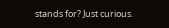stands for? Just curious.